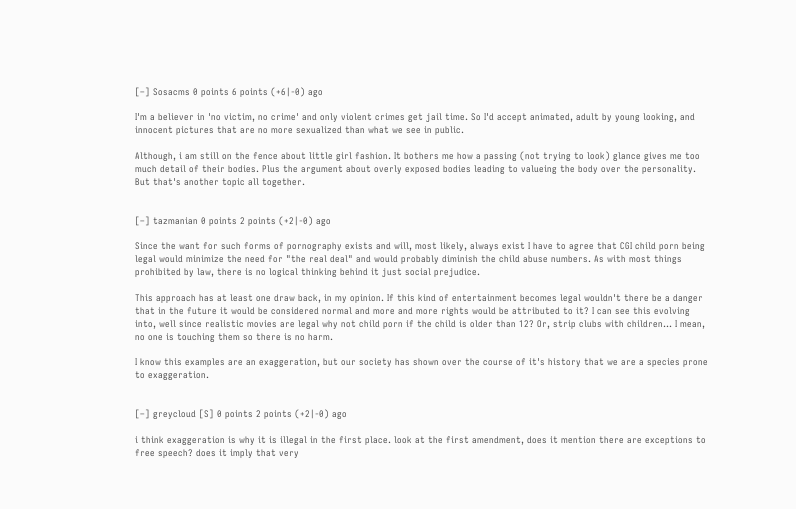[–] Sosacms 0 points 6 points (+6|-0) ago

I'm a believer in 'no victim, no crime' and only violent crimes get jail time. So I'd accept animated, adult by young looking, and innocent pictures that are no more sexualized than what we see in public.

Although, i am still on the fence about little girl fashion. It bothers me how a passing (not trying to look) glance gives me too much detail of their bodies. Plus the argument about overly exposed bodies leading to valueing the body over the personality. But that's another topic all together.


[–] tazmanian 0 points 2 points (+2|-0) ago

Since the want for such forms of pornography exists and will, most likely, always exist I have to agree that CGI child porn being legal would minimize the need for "the real deal" and would probably diminish the child abuse numbers. As with most things prohibited by law, there is no logical thinking behind it just social prejudice.

This approach has at least one draw back, in my opinion. If this kind of entertainment becomes legal wouldn't there be a danger that in the future it would be considered normal and more and more rights would be attributed to it? I can see this evolving into, well since realistic movies are legal why not child porn if the child is older than 12? Or, strip clubs with children... I mean, no one is touching them so there is no harm.

I know this examples are an exaggeration, but our society has shown over the course of it's history that we are a species prone to exaggeration.


[–] greycloud [S] 0 points 2 points (+2|-0) ago

i think exaggeration is why it is illegal in the first place. look at the first amendment, does it mention there are exceptions to free speech? does it imply that very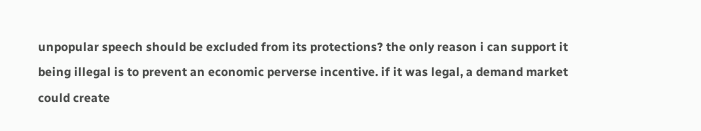unpopular speech should be excluded from its protections? the only reason i can support it being illegal is to prevent an economic perverse incentive. if it was legal, a demand market could create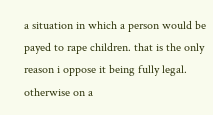a situation in which a person would be payed to rape children. that is the only reason i oppose it being fully legal. otherwise on a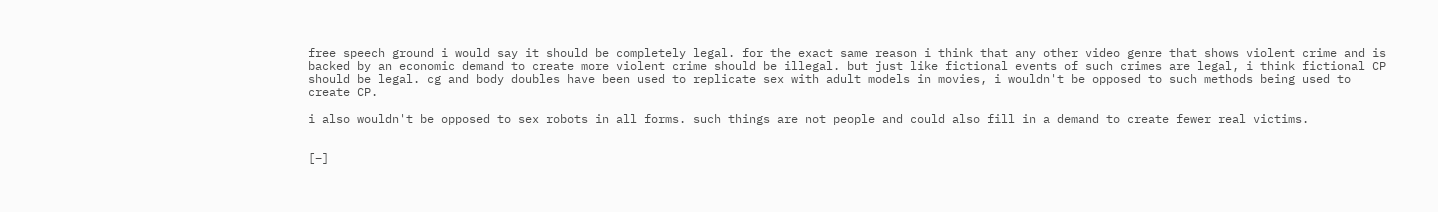free speech ground i would say it should be completely legal. for the exact same reason i think that any other video genre that shows violent crime and is backed by an economic demand to create more violent crime should be illegal. but just like fictional events of such crimes are legal, i think fictional CP should be legal. cg and body doubles have been used to replicate sex with adult models in movies, i wouldn't be opposed to such methods being used to create CP.

i also wouldn't be opposed to sex robots in all forms. such things are not people and could also fill in a demand to create fewer real victims.


[–]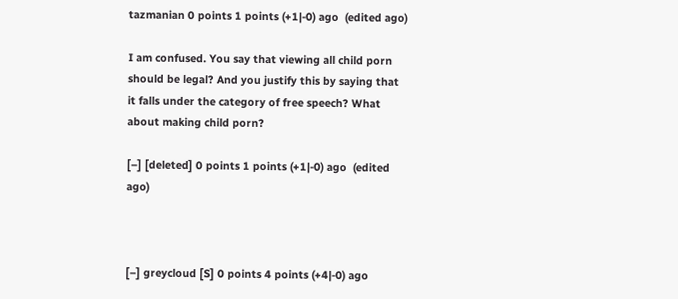tazmanian 0 points 1 points (+1|-0) ago  (edited ago)

I am confused. You say that viewing all child porn should be legal? And you justify this by saying that it falls under the category of free speech? What about making child porn?

[–] [deleted] 0 points 1 points (+1|-0) ago  (edited ago)



[–] greycloud [S] 0 points 4 points (+4|-0) ago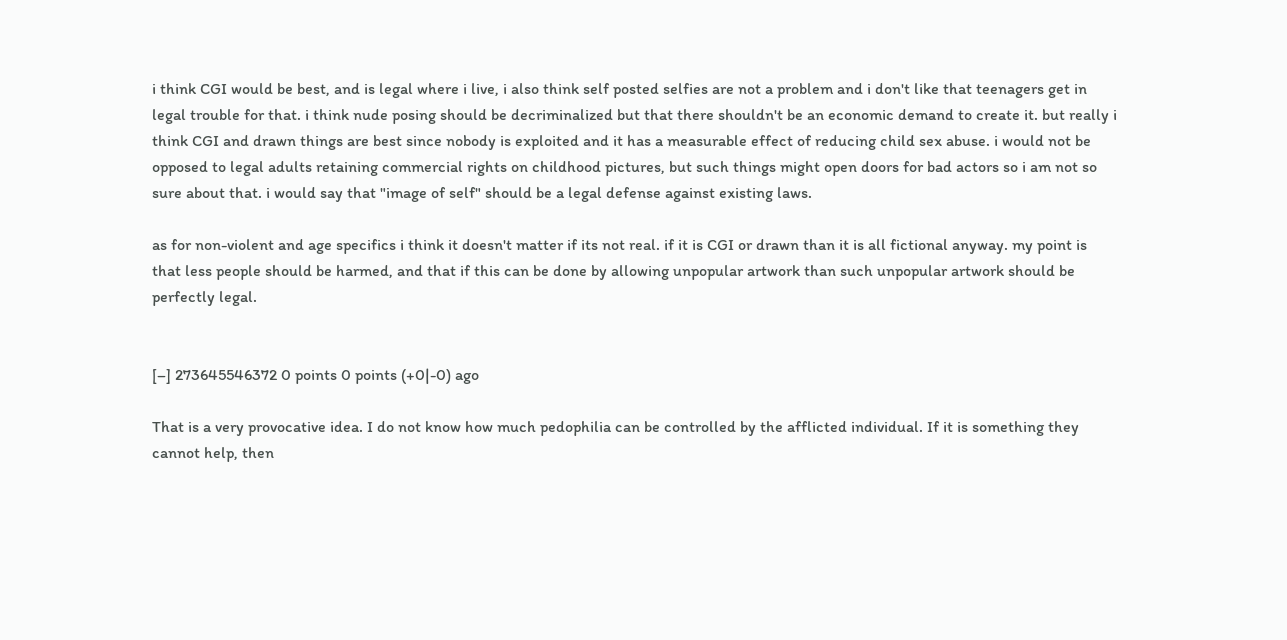i think CGI would be best, and is legal where i live, i also think self posted selfies are not a problem and i don't like that teenagers get in legal trouble for that. i think nude posing should be decriminalized but that there shouldn't be an economic demand to create it. but really i think CGI and drawn things are best since nobody is exploited and it has a measurable effect of reducing child sex abuse. i would not be opposed to legal adults retaining commercial rights on childhood pictures, but such things might open doors for bad actors so i am not so sure about that. i would say that "image of self" should be a legal defense against existing laws.

as for non-violent and age specifics i think it doesn't matter if its not real. if it is CGI or drawn than it is all fictional anyway. my point is that less people should be harmed, and that if this can be done by allowing unpopular artwork than such unpopular artwork should be perfectly legal.


[–] 273645546372 0 points 0 points (+0|-0) ago

That is a very provocative idea. I do not know how much pedophilia can be controlled by the afflicted individual. If it is something they cannot help, then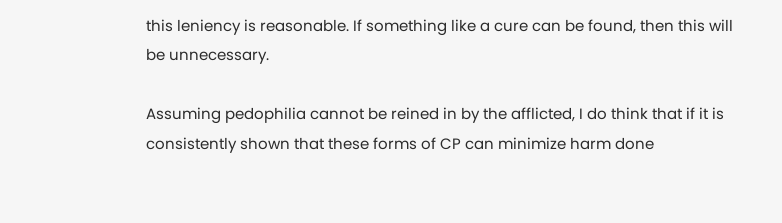this leniency is reasonable. If something like a cure can be found, then this will be unnecessary.

Assuming pedophilia cannot be reined in by the afflicted, I do think that if it is consistently shown that these forms of CP can minimize harm done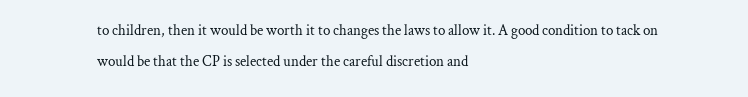to children, then it would be worth it to changes the laws to allow it. A good condition to tack on would be that the CP is selected under the careful discretion and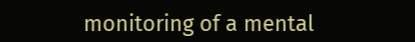monitoring of a mental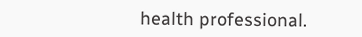health professional.